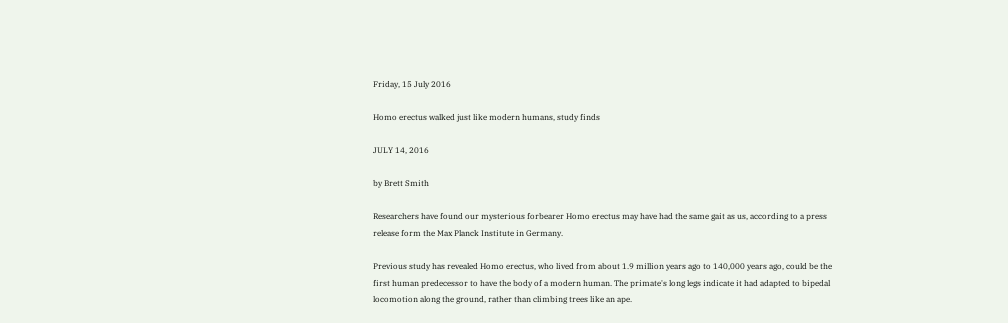Friday, 15 July 2016

Homo erectus walked just like modern humans, study finds

JULY 14, 2016

by Brett Smith

Researchers have found our mysterious forbearer Homo erectus may have had the same gait as us, according to a press release form the Max Planck Institute in Germany.

Previous study has revealed Homo erectus, who lived from about 1.9 million years ago to 140,000 years ago, could be the first human predecessor to have the body of a modern human. The primate's long legs indicate it had adapted to bipedal locomotion along the ground, rather than climbing trees like an ape.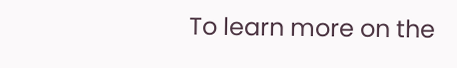To learn more on the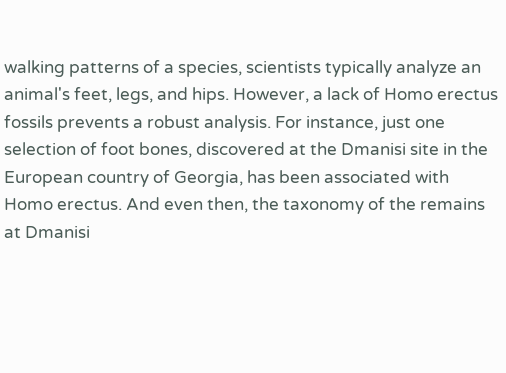walking patterns of a species, scientists typically analyze an animal's feet, legs, and hips. However, a lack of Homo erectus fossils prevents a robust analysis. For instance, just one selection of foot bones, discovered at the Dmanisi site in the European country of Georgia, has been associated with Homo erectus. And even then, the taxonomy of the remains at Dmanisi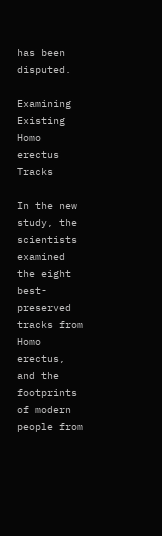has been disputed.

Examining Existing Homo erectus Tracks

In the new study, the scientists examined the eight best-preserved tracks from Homo erectus, and the footprints of modern people from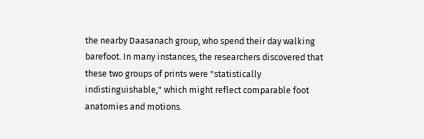the nearby Daasanach group, who spend their day walking barefoot. In many instances, the researchers discovered that these two groups of prints were "statistically indistinguishable," which might reflect comparable foot anatomies and motions.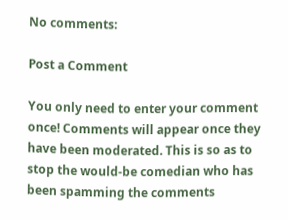No comments:

Post a Comment

You only need to enter your comment once! Comments will appear once they have been moderated. This is so as to stop the would-be comedian who has been spamming the comments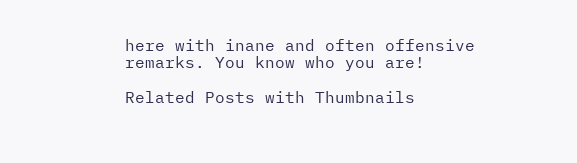here with inane and often offensive remarks. You know who you are!

Related Posts with Thumbnails